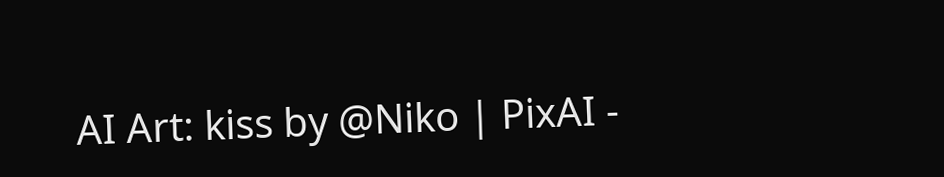AI Art: kiss by @Niko | PixAI -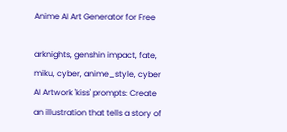Anime AI Art Generator for Free

arknights, genshin impact, fate, miku, cyber, anime_style, cyber AI Artwork 'kiss' prompts: Create an illustration that tells a story of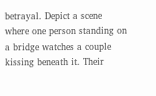betrayal. Depict a scene where one person standing on a bridge watches a couple kissing beneath it. Their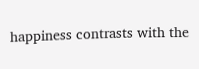happiness contrasts with the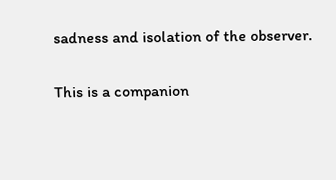sadness and isolation of the observer.

This is a companion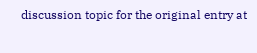discussion topic for the original entry at